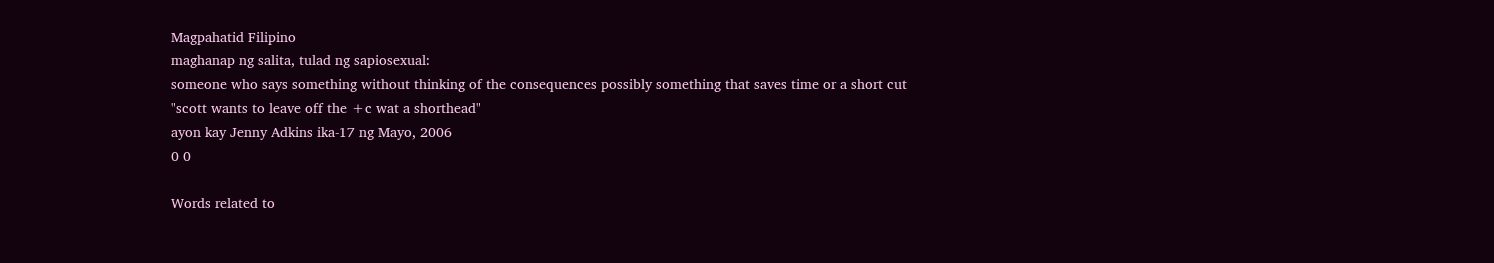Magpahatid Filipino
maghanap ng salita, tulad ng sapiosexual:
someone who says something without thinking of the consequences possibly something that saves time or a short cut
"scott wants to leave off the +c wat a shorthead"
ayon kay Jenny Adkins ika-17 ng Mayo, 2006
0 0

Words related to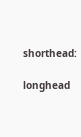shorthead:

longhead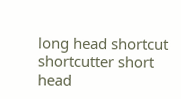long head shortcut shortcutter short head